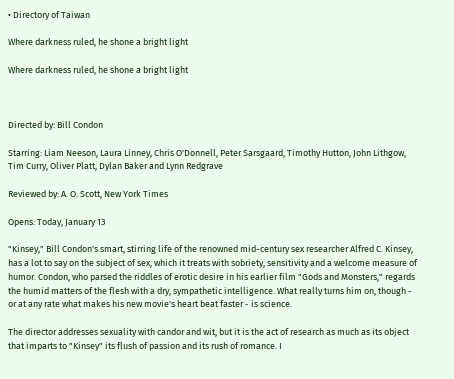• Directory of Taiwan

Where darkness ruled, he shone a bright light

Where darkness ruled, he shone a bright light



Directed by: Bill Condon

Starring: Liam Neeson, Laura Linney, Chris O'Donnell, Peter Sarsgaard, Timothy Hutton, John Lithgow, Tim Curry, Oliver Platt, Dylan Baker and Lynn Redgrave

Reviewed by: A. O. Scott, New York Times

Opens: Today, January 13

"Kinsey," Bill Condon's smart, stirring life of the renowned mid-century sex researcher Alfred C. Kinsey, has a lot to say on the subject of sex, which it treats with sobriety, sensitivity and a welcome measure of humor. Condon, who parsed the riddles of erotic desire in his earlier film "Gods and Monsters," regards the humid matters of the flesh with a dry, sympathetic intelligence. What really turns him on, though - or at any rate what makes his new movie's heart beat faster - is science.

The director addresses sexuality with candor and wit, but it is the act of research as much as its object that imparts to "Kinsey" its flush of passion and its rush of romance. I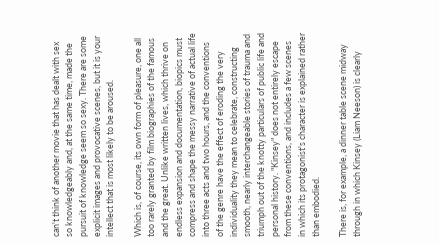can't think of another movie that has dealt with sex so knowledgeably and, at the same time, made the pursuit of knowledge seem so sexy. There are some explicit images and provocative scenes, but it is your intellect that is most likely to be aroused.

Which is, of course, its own form of pleasure, one all too rarely granted by film biographies of the famous and the great. Unlike written lives, which thrive on endless expansion and documentation, biopics must compress and shape the messy narrative of actual life into three acts and two hours, and the conventions of the genre have the effect of eroding the very individuality they mean to celebrate, constructing smooth, nearly interchangeable stories of trauma and triumph out of the knotty particulars of public life and personal history. "Kinsey" does not entirely escape from these conventions, and includes a few scenes in which its protagonist's character is explained rather than embodied.

There is, for example, a dinner table scene midway through in which Kinsey (Liam Neeson) is clearly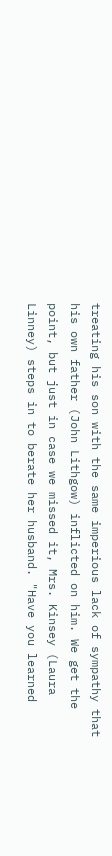treating his son with the same imperious lack of sympathy that his own father (John Lithgow) inflicted on him. We get the point, but just in case we missed it, Mrs. Kinsey (Laura Linney) steps in to berate her husband. "Have you learned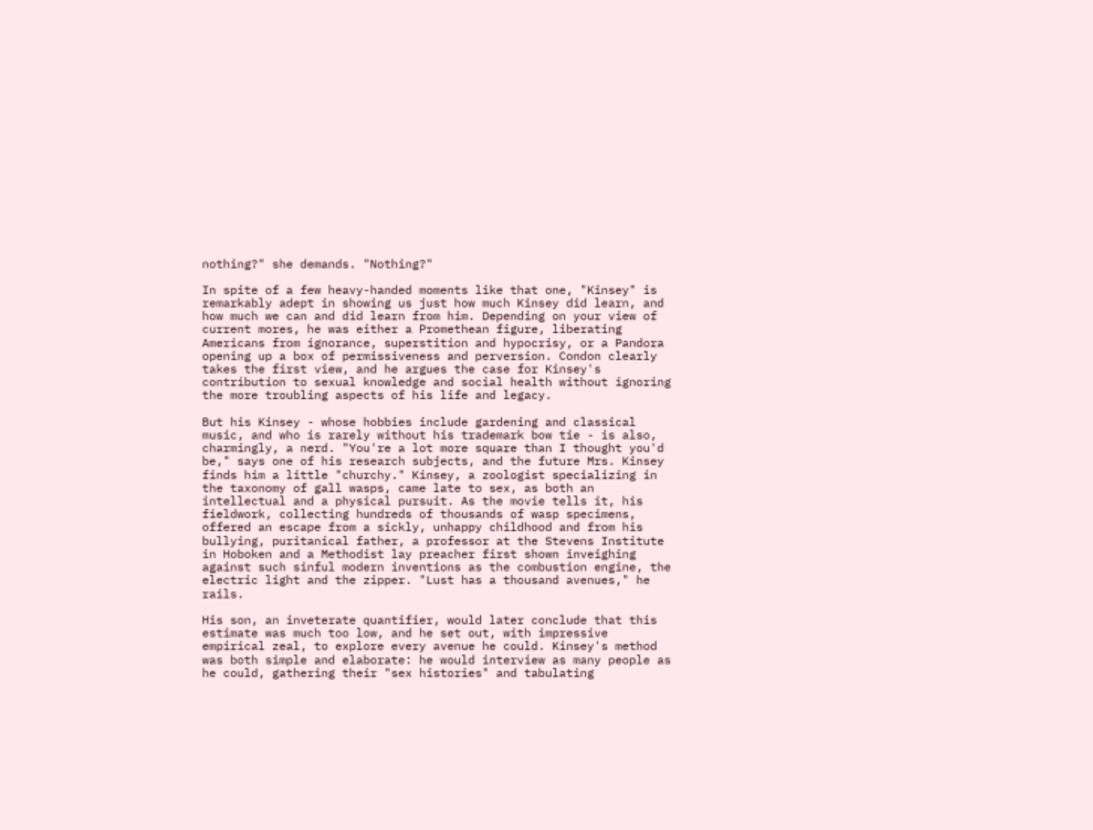nothing?" she demands. "Nothing?"

In spite of a few heavy-handed moments like that one, "Kinsey" is remarkably adept in showing us just how much Kinsey did learn, and how much we can and did learn from him. Depending on your view of current mores, he was either a Promethean figure, liberating Americans from ignorance, superstition and hypocrisy, or a Pandora opening up a box of permissiveness and perversion. Condon clearly takes the first view, and he argues the case for Kinsey's contribution to sexual knowledge and social health without ignoring the more troubling aspects of his life and legacy.

But his Kinsey - whose hobbies include gardening and classical music, and who is rarely without his trademark bow tie - is also, charmingly, a nerd. "You're a lot more square than I thought you'd be," says one of his research subjects, and the future Mrs. Kinsey finds him a little "churchy." Kinsey, a zoologist specializing in the taxonomy of gall wasps, came late to sex, as both an intellectual and a physical pursuit. As the movie tells it, his fieldwork, collecting hundreds of thousands of wasp specimens, offered an escape from a sickly, unhappy childhood and from his bullying, puritanical father, a professor at the Stevens Institute in Hoboken and a Methodist lay preacher first shown inveighing against such sinful modern inventions as the combustion engine, the electric light and the zipper. "Lust has a thousand avenues," he rails.

His son, an inveterate quantifier, would later conclude that this estimate was much too low, and he set out, with impressive empirical zeal, to explore every avenue he could. Kinsey's method was both simple and elaborate: he would interview as many people as he could, gathering their "sex histories" and tabulating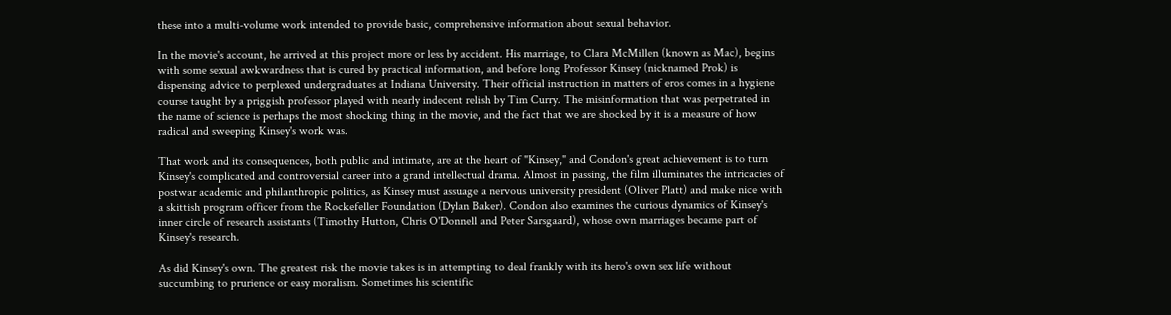these into a multi-volume work intended to provide basic, comprehensive information about sexual behavior.

In the movie's account, he arrived at this project more or less by accident. His marriage, to Clara McMillen (known as Mac), begins with some sexual awkwardness that is cured by practical information, and before long Professor Kinsey (nicknamed Prok) is dispensing advice to perplexed undergraduates at Indiana University. Their official instruction in matters of eros comes in a hygiene course taught by a priggish professor played with nearly indecent relish by Tim Curry. The misinformation that was perpetrated in the name of science is perhaps the most shocking thing in the movie, and the fact that we are shocked by it is a measure of how radical and sweeping Kinsey's work was.

That work and its consequences, both public and intimate, are at the heart of "Kinsey," and Condon's great achievement is to turn Kinsey's complicated and controversial career into a grand intellectual drama. Almost in passing, the film illuminates the intricacies of postwar academic and philanthropic politics, as Kinsey must assuage a nervous university president (Oliver Platt) and make nice with a skittish program officer from the Rockefeller Foundation (Dylan Baker). Condon also examines the curious dynamics of Kinsey's inner circle of research assistants (Timothy Hutton, Chris O'Donnell and Peter Sarsgaard), whose own marriages became part of Kinsey's research.

As did Kinsey's own. The greatest risk the movie takes is in attempting to deal frankly with its hero's own sex life without succumbing to prurience or easy moralism. Sometimes his scientific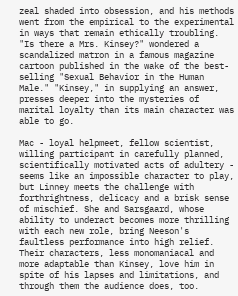zeal shaded into obsession, and his methods went from the empirical to the experimental in ways that remain ethically troubling. "Is there a Mrs. Kinsey?" wondered a scandalized matron in a famous magazine cartoon published in the wake of the best-selling "Sexual Behavior in the Human Male." "Kinsey," in supplying an answer, presses deeper into the mysteries of marital loyalty than its main character was able to go.

Mac - loyal helpmeet, fellow scientist, willing participant in carefully planned, scientifically motivated acts of adultery - seems like an impossible character to play, but Linney meets the challenge with forthrightness, delicacy and a brisk sense of mischief. She and Sarsgaard, whose ability to underact becomes more thrilling with each new role, bring Neeson's faultless performance into high relief. Their characters, less monomaniacal and more adaptable than Kinsey, love him in spite of his lapses and limitations, and through them the audience does, too.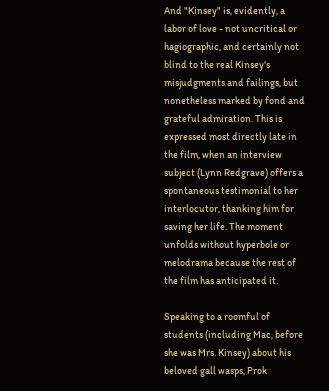And "Kinsey" is, evidently, a labor of love - not uncritical or hagiographic, and certainly not blind to the real Kinsey's misjudgments and failings, but nonetheless marked by fond and grateful admiration. This is expressed most directly late in the film, when an interview subject (Lynn Redgrave) offers a spontaneous testimonial to her interlocutor, thanking him for saving her life. The moment unfolds without hyperbole or melodrama because the rest of the film has anticipated it.

Speaking to a roomful of students (including Mac, before she was Mrs. Kinsey) about his beloved gall wasps, Prok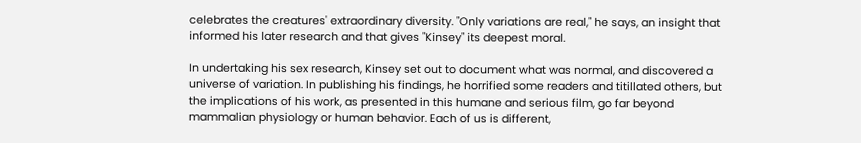celebrates the creatures' extraordinary diversity. "Only variations are real," he says, an insight that informed his later research and that gives "Kinsey" its deepest moral.

In undertaking his sex research, Kinsey set out to document what was normal, and discovered a universe of variation. In publishing his findings, he horrified some readers and titillated others, but the implications of his work, as presented in this humane and serious film, go far beyond mammalian physiology or human behavior. Each of us is different,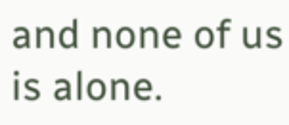and none of us is alone.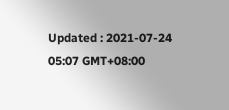Updated : 2021-07-24 05:07 GMT+08:00